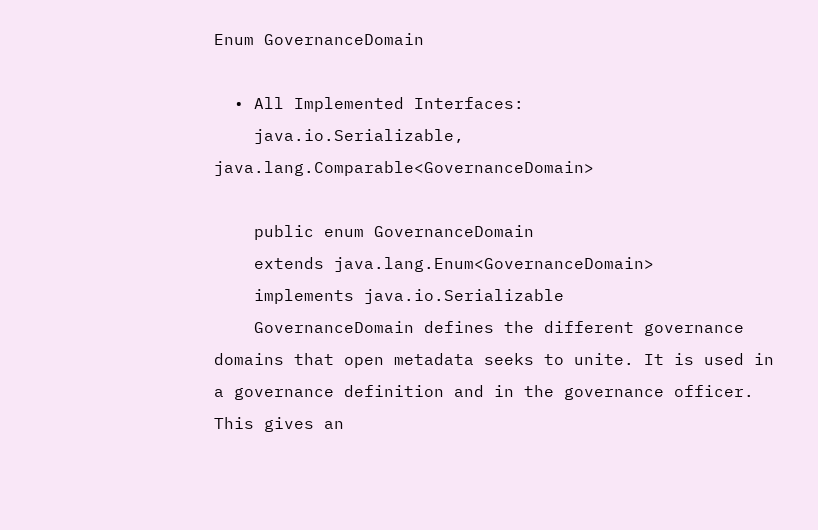Enum GovernanceDomain

  • All Implemented Interfaces:
    java.io.Serializable, java.lang.Comparable<GovernanceDomain>

    public enum GovernanceDomain
    extends java.lang.Enum<GovernanceDomain>
    implements java.io.Serializable
    GovernanceDomain defines the different governance domains that open metadata seeks to unite. It is used in a governance definition and in the governance officer. This gives an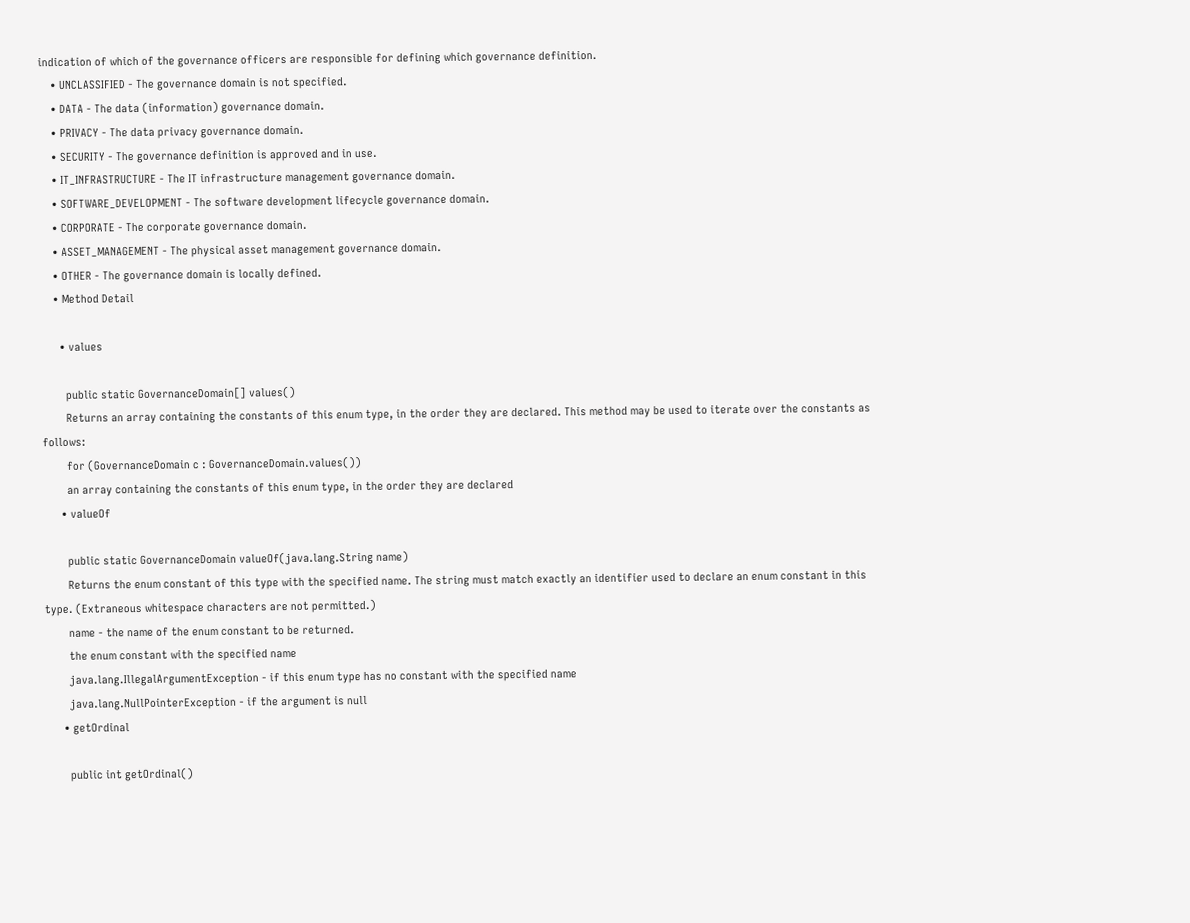indication of which of the governance officers are responsible for defining which governance definition.
    • UNCLASSIFIED - The governance domain is not specified.
    • DATA - The data (information) governance domain.
    • PRIVACY - The data privacy governance domain.
    • SECURITY - The governance definition is approved and in use.
    • IT_INFRASTRUCTURE - The IT infrastructure management governance domain.
    • SOFTWARE_DEVELOPMENT - The software development lifecycle governance domain.
    • CORPORATE - The corporate governance domain.
    • ASSET_MANAGEMENT - The physical asset management governance domain.
    • OTHER - The governance domain is locally defined.
    • Method Detail

      • values

        public static GovernanceDomain[] values()
        Returns an array containing the constants of this enum type, in the order they are declared. This method may be used to iterate over the constants as follows:
        for (GovernanceDomain c : GovernanceDomain.values())
        an array containing the constants of this enum type, in the order they are declared
      • valueOf

        public static GovernanceDomain valueOf(java.lang.String name)
        Returns the enum constant of this type with the specified name. The string must match exactly an identifier used to declare an enum constant in this type. (Extraneous whitespace characters are not permitted.)
        name - the name of the enum constant to be returned.
        the enum constant with the specified name
        java.lang.IllegalArgumentException - if this enum type has no constant with the specified name
        java.lang.NullPointerException - if the argument is null
      • getOrdinal

        public int getOrdinal()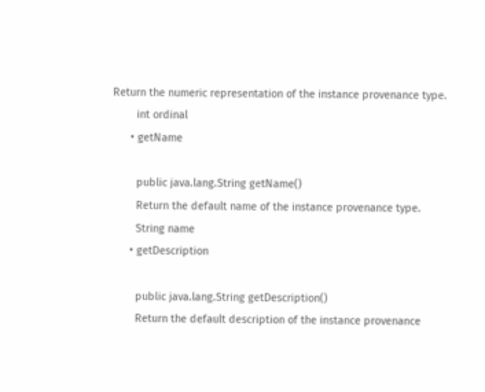Return the numeric representation of the instance provenance type.
        int ordinal
      • getName

        public java.lang.String getName()
        Return the default name of the instance provenance type.
        String name
      • getDescription

        public java.lang.String getDescription()
        Return the default description of the instance provenance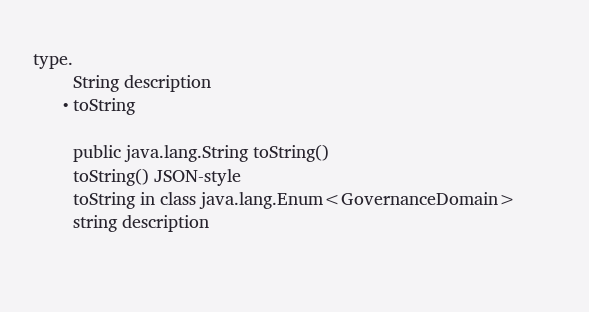type.
        String description
      • toString

        public java.lang.String toString()
        toString() JSON-style
        toString in class java.lang.Enum<GovernanceDomain>
        string description